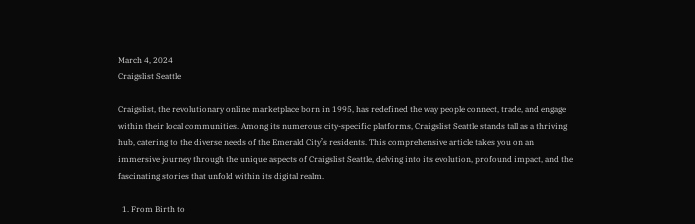March 4, 2024
Craigslist Seattle

Craigslist, the revolutionary online marketplace born in 1995, has redefined the way people connect, trade, and engage within their local communities. Among its numerous city-specific platforms, Craigslist Seattle stands tall as a thriving hub, catering to the diverse needs of the Emerald City’s residents. This comprehensive article takes you on an immersive journey through the unique aspects of Craigslist Seattle, delving into its evolution, profound impact, and the fascinating stories that unfold within its digital realm.

  1. From Birth to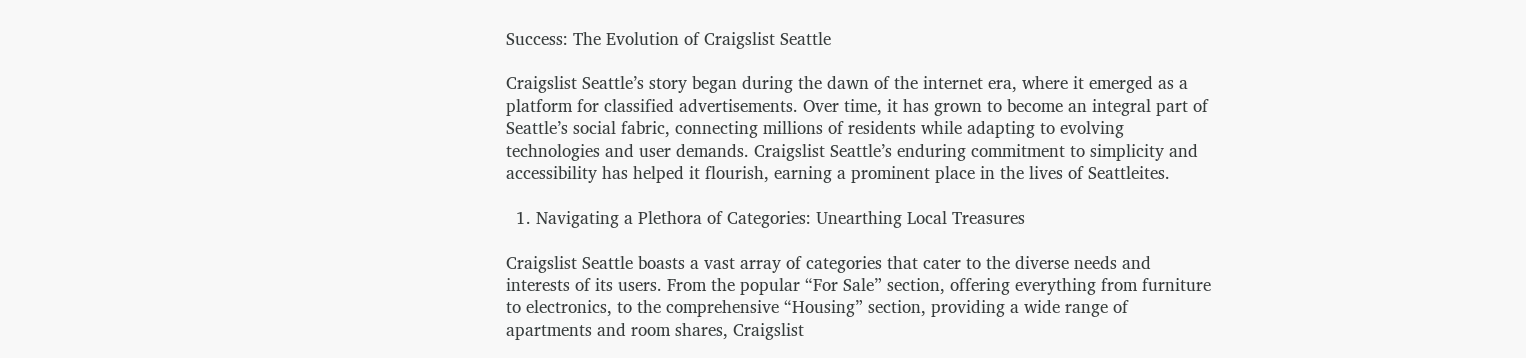Success: The Evolution of Craigslist Seattle

Craigslist Seattle’s story began during the dawn of the internet era, where it emerged as a platform for classified advertisements. Over time, it has grown to become an integral part of Seattle’s social fabric, connecting millions of residents while adapting to evolving technologies and user demands. Craigslist Seattle’s enduring commitment to simplicity and accessibility has helped it flourish, earning a prominent place in the lives of Seattleites.

  1. Navigating a Plethora of Categories: Unearthing Local Treasures

Craigslist Seattle boasts a vast array of categories that cater to the diverse needs and interests of its users. From the popular “For Sale” section, offering everything from furniture to electronics, to the comprehensive “Housing” section, providing a wide range of apartments and room shares, Craigslist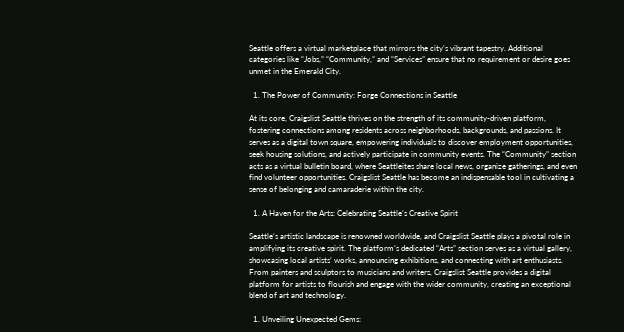Seattle offers a virtual marketplace that mirrors the city’s vibrant tapestry. Additional categories like “Jobs,” “Community,” and “Services” ensure that no requirement or desire goes unmet in the Emerald City.

  1. The Power of Community: Forge Connections in Seattle

At its core, Craigslist Seattle thrives on the strength of its community-driven platform, fostering connections among residents across neighborhoods, backgrounds, and passions. It serves as a digital town square, empowering individuals to discover employment opportunities, seek housing solutions, and actively participate in community events. The “Community” section acts as a virtual bulletin board, where Seattleites share local news, organize gatherings, and even find volunteer opportunities. Craigslist Seattle has become an indispensable tool in cultivating a sense of belonging and camaraderie within the city.

  1. A Haven for the Arts: Celebrating Seattle’s Creative Spirit

Seattle’s artistic landscape is renowned worldwide, and Craigslist Seattle plays a pivotal role in amplifying its creative spirit. The platform’s dedicated “Arts” section serves as a virtual gallery, showcasing local artists’ works, announcing exhibitions, and connecting with art enthusiasts. From painters and sculptors to musicians and writers, Craigslist Seattle provides a digital platform for artists to flourish and engage with the wider community, creating an exceptional blend of art and technology.

  1. Unveiling Unexpected Gems: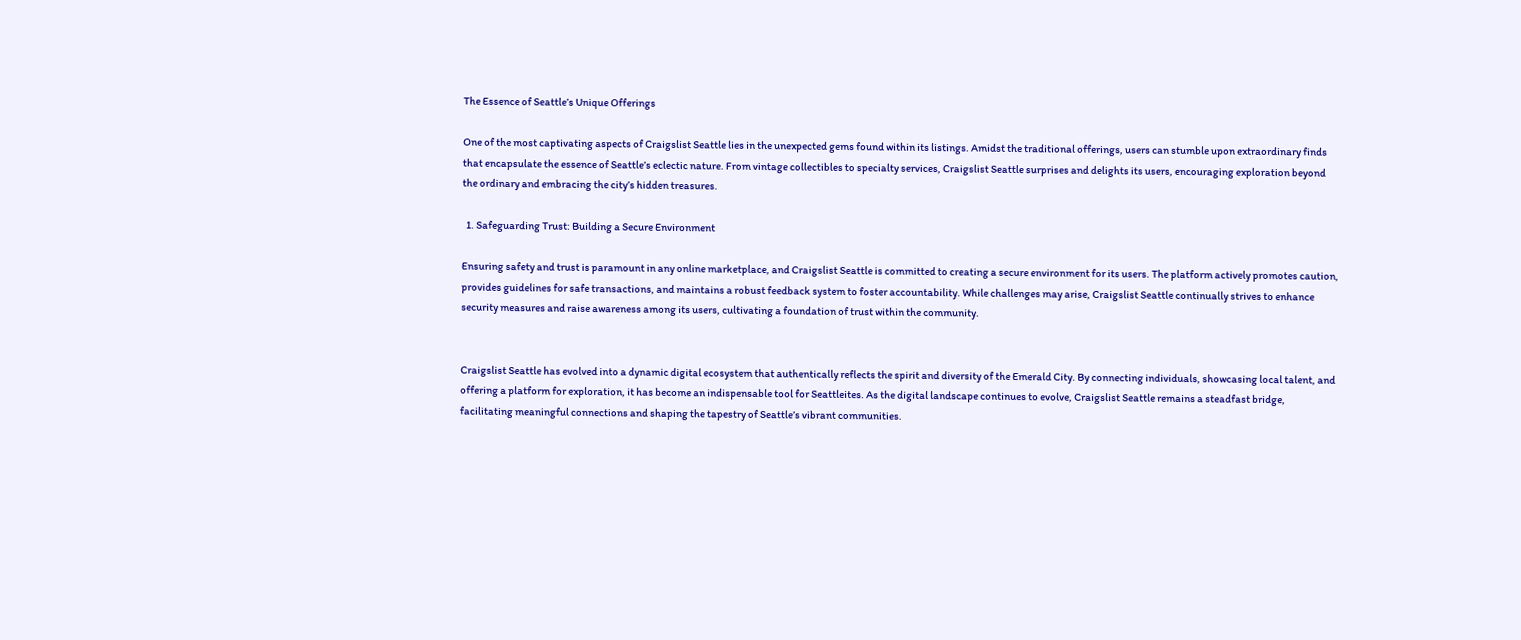The Essence of Seattle’s Unique Offerings

One of the most captivating aspects of Craigslist Seattle lies in the unexpected gems found within its listings. Amidst the traditional offerings, users can stumble upon extraordinary finds that encapsulate the essence of Seattle’s eclectic nature. From vintage collectibles to specialty services, Craigslist Seattle surprises and delights its users, encouraging exploration beyond the ordinary and embracing the city’s hidden treasures.

  1. Safeguarding Trust: Building a Secure Environment

Ensuring safety and trust is paramount in any online marketplace, and Craigslist Seattle is committed to creating a secure environment for its users. The platform actively promotes caution, provides guidelines for safe transactions, and maintains a robust feedback system to foster accountability. While challenges may arise, Craigslist Seattle continually strives to enhance security measures and raise awareness among its users, cultivating a foundation of trust within the community.


Craigslist Seattle has evolved into a dynamic digital ecosystem that authentically reflects the spirit and diversity of the Emerald City. By connecting individuals, showcasing local talent, and offering a platform for exploration, it has become an indispensable tool for Seattleites. As the digital landscape continues to evolve, Craigslist Seattle remains a steadfast bridge, facilitating meaningful connections and shaping the tapestry of Seattle’s vibrant communities.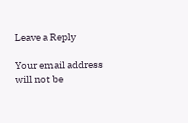Leave a Reply

Your email address will not be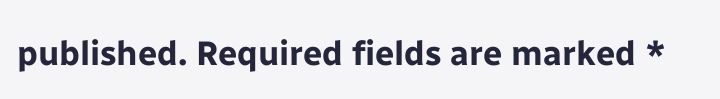published. Required fields are marked *